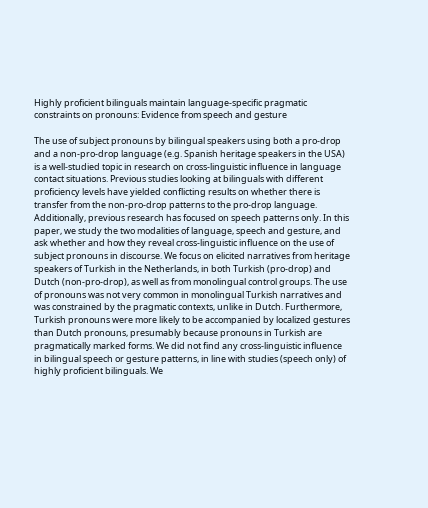Highly proficient bilinguals maintain language-specific pragmatic constraints on pronouns: Evidence from speech and gesture

The use of subject pronouns by bilingual speakers using both a pro-drop and a non-pro-drop language (e.g. Spanish heritage speakers in the USA) is a well-studied topic in research on cross-linguistic influence in language contact situations. Previous studies looking at bilinguals with different proficiency levels have yielded conflicting results on whether there is transfer from the non-pro-drop patterns to the pro-drop language. Additionally, previous research has focused on speech patterns only. In this paper, we study the two modalities of language, speech and gesture, and ask whether and how they reveal cross-linguistic influence on the use of subject pronouns in discourse. We focus on elicited narratives from heritage speakers of Turkish in the Netherlands, in both Turkish (pro-drop) and Dutch (non-pro-drop), as well as from monolingual control groups. The use of pronouns was not very common in monolingual Turkish narratives and was constrained by the pragmatic contexts, unlike in Dutch. Furthermore, Turkish pronouns were more likely to be accompanied by localized gestures than Dutch pronouns, presumably because pronouns in Turkish are pragmatically marked forms. We did not find any cross-linguistic influence in bilingual speech or gesture patterns, in line with studies (speech only) of highly proficient bilinguals. We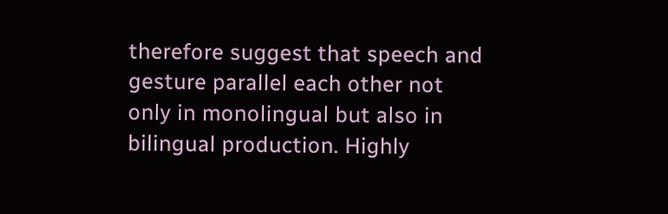therefore suggest that speech and gesture parallel each other not only in monolingual but also in bilingual production. Highly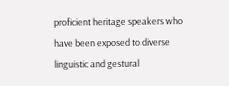proficient heritage speakers who have been exposed to diverse linguistic and gestural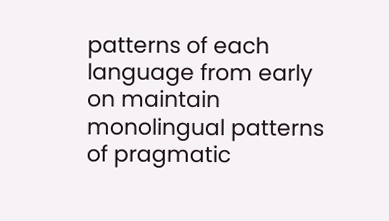patterns of each language from early on maintain monolingual patterns of pragmatic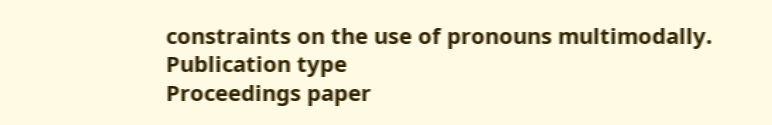constraints on the use of pronouns multimodally.
Publication type
Proceedings paper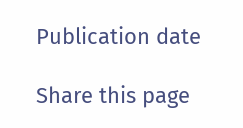Publication date

Share this page